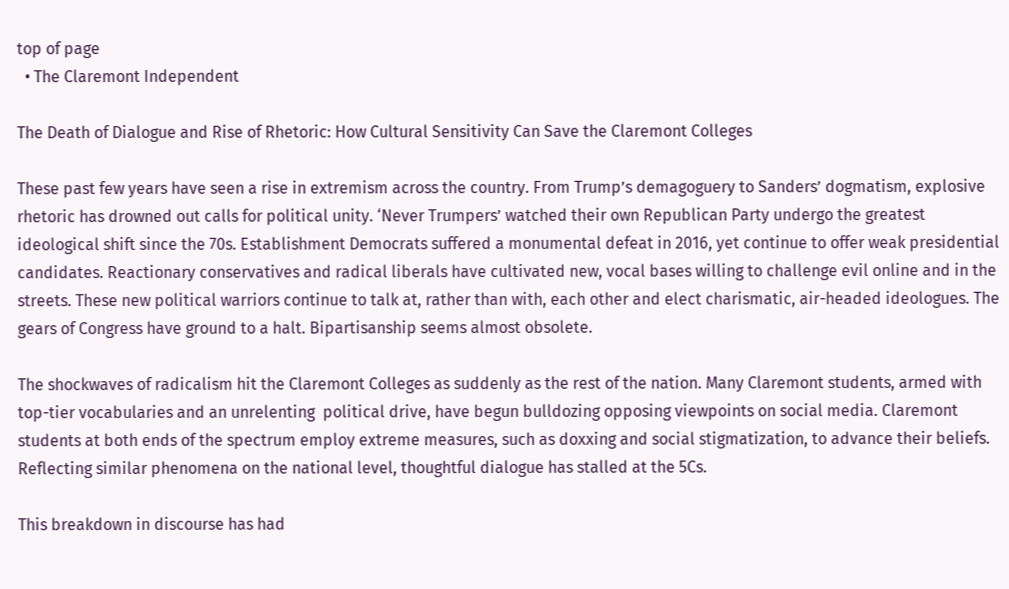top of page
  • The Claremont Independent

The Death of Dialogue and Rise of Rhetoric: How Cultural Sensitivity Can Save the Claremont Colleges

These past few years have seen a rise in extremism across the country. From Trump’s demagoguery to Sanders’ dogmatism, explosive rhetoric has drowned out calls for political unity. ‘Never Trumpers’ watched their own Republican Party undergo the greatest ideological shift since the 70s. Establishment Democrats suffered a monumental defeat in 2016, yet continue to offer weak presidential candidates. Reactionary conservatives and radical liberals have cultivated new, vocal bases willing to challenge evil online and in the streets. These new political warriors continue to talk at, rather than with, each other and elect charismatic, air-headed ideologues. The gears of Congress have ground to a halt. Bipartisanship seems almost obsolete.

The shockwaves of radicalism hit the Claremont Colleges as suddenly as the rest of the nation. Many Claremont students, armed with top-tier vocabularies and an unrelenting  political drive, have begun bulldozing opposing viewpoints on social media. Claremont students at both ends of the spectrum employ extreme measures, such as doxxing and social stigmatization, to advance their beliefs. Reflecting similar phenomena on the national level, thoughtful dialogue has stalled at the 5Cs.

This breakdown in discourse has had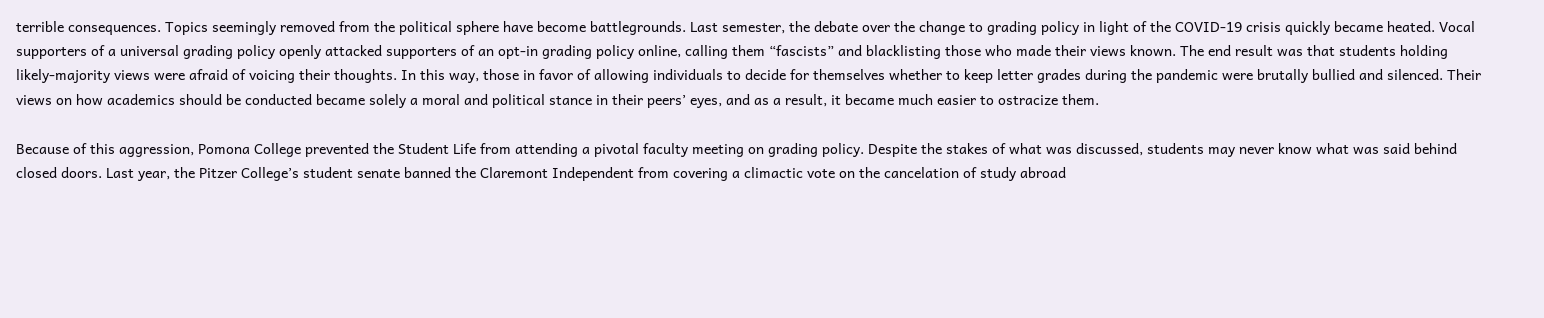terrible consequences. Topics seemingly removed from the political sphere have become battlegrounds. Last semester, the debate over the change to grading policy in light of the COVID-19 crisis quickly became heated. Vocal supporters of a universal grading policy openly attacked supporters of an opt-in grading policy online, calling them “fascists” and blacklisting those who made their views known. The end result was that students holding likely-majority views were afraid of voicing their thoughts. In this way, those in favor of allowing individuals to decide for themselves whether to keep letter grades during the pandemic were brutally bullied and silenced. Their views on how academics should be conducted became solely a moral and political stance in their peers’ eyes, and as a result, it became much easier to ostracize them.

Because of this aggression, Pomona College prevented the Student Life from attending a pivotal faculty meeting on grading policy. Despite the stakes of what was discussed, students may never know what was said behind closed doors. Last year, the Pitzer College’s student senate banned the Claremont Independent from covering a climactic vote on the cancelation of study abroad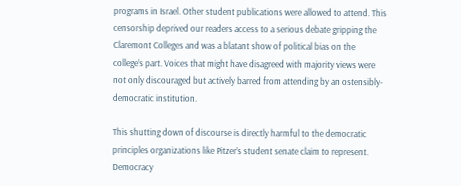programs in Israel. Other student publications were allowed to attend. This censorship deprived our readers access to a serious debate gripping the Claremont Colleges and was a blatant show of political bias on the college’s part. Voices that might have disagreed with majority views were not only discouraged but actively barred from attending by an ostensibly-democratic institution.

This shutting down of discourse is directly harmful to the democratic principles organizations like Pitzer’s student senate claim to represent. Democracy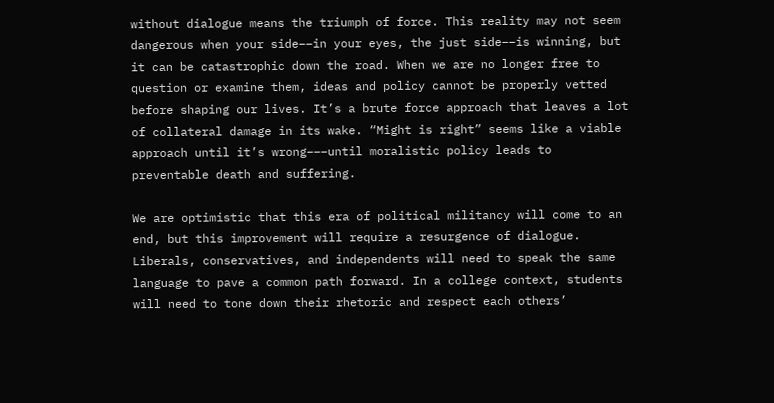without dialogue means the triumph of force. This reality may not seem dangerous when your side––in your eyes, the just side––is winning, but it can be catastrophic down the road. When we are no longer free to question or examine them, ideas and policy cannot be properly vetted before shaping our lives. It’s a brute force approach that leaves a lot of collateral damage in its wake. “Might is right” seems like a viable approach until it’s wrong–––until moralistic policy leads to preventable death and suffering.

We are optimistic that this era of political militancy will come to an end, but this improvement will require a resurgence of dialogue. Liberals, conservatives, and independents will need to speak the same language to pave a common path forward. In a college context, students will need to tone down their rhetoric and respect each others’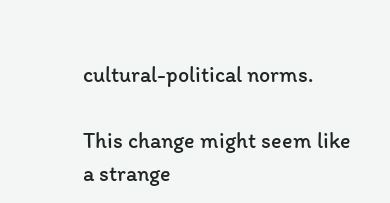cultural-political norms.

This change might seem like a strange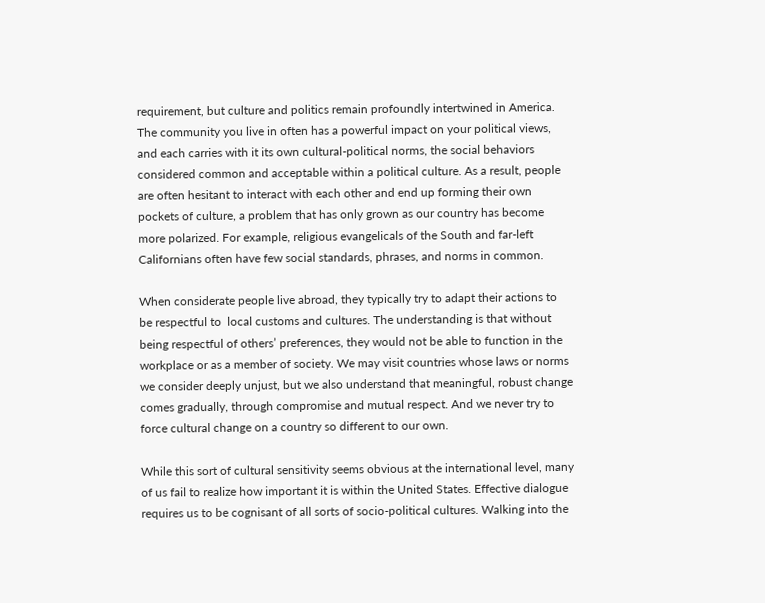requirement, but culture and politics remain profoundly intertwined in America. The community you live in often has a powerful impact on your political views, and each carries with it its own cultural-political norms, the social behaviors considered common and acceptable within a political culture. As a result, people are often hesitant to interact with each other and end up forming their own pockets of culture, a problem that has only grown as our country has become more polarized. For example, religious evangelicals of the South and far-left Californians often have few social standards, phrases, and norms in common.

When considerate people live abroad, they typically try to adapt their actions to be respectful to  local customs and cultures. The understanding is that without being respectful of others’ preferences, they would not be able to function in the workplace or as a member of society. We may visit countries whose laws or norms we consider deeply unjust, but we also understand that meaningful, robust change comes gradually, through compromise and mutual respect. And we never try to force cultural change on a country so different to our own.

While this sort of cultural sensitivity seems obvious at the international level, many of us fail to realize how important it is within the United States. Effective dialogue requires us to be cognisant of all sorts of socio-political cultures. Walking into the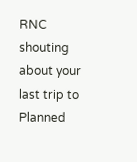RNC shouting about your last trip to Planned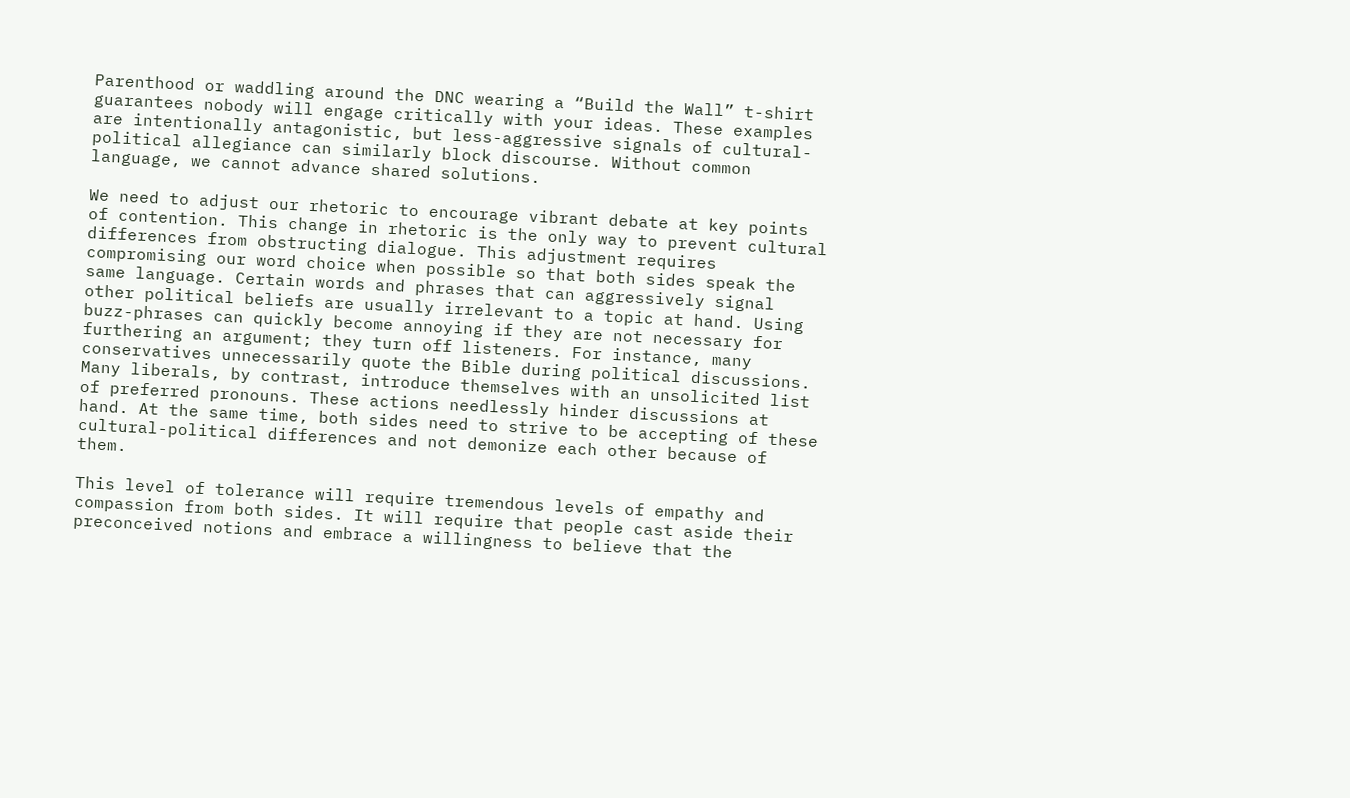Parenthood or waddling around the DNC wearing a “Build the Wall” t-shirt guarantees nobody will engage critically with your ideas. These examples are intentionally antagonistic, but less-aggressive signals of cultural-political allegiance can similarly block discourse. Without common language, we cannot advance shared solutions.

We need to adjust our rhetoric to encourage vibrant debate at key points of contention. This change in rhetoric is the only way to prevent cultural differences from obstructing dialogue. This adjustment requires compromising our word choice when possible so that both sides speak the same language. Certain words and phrases that can aggressively signal other political beliefs are usually irrelevant to a topic at hand. Using buzz-phrases can quickly become annoying if they are not necessary for furthering an argument; they turn off listeners. For instance, many conservatives unnecessarily quote the Bible during political discussions. Many liberals, by contrast, introduce themselves with an unsolicited list of preferred pronouns. These actions needlessly hinder discussions at hand. At the same time, both sides need to strive to be accepting of these cultural-political differences and not demonize each other because of them.

This level of tolerance will require tremendous levels of empathy and compassion from both sides. It will require that people cast aside their preconceived notions and embrace a willingness to believe that the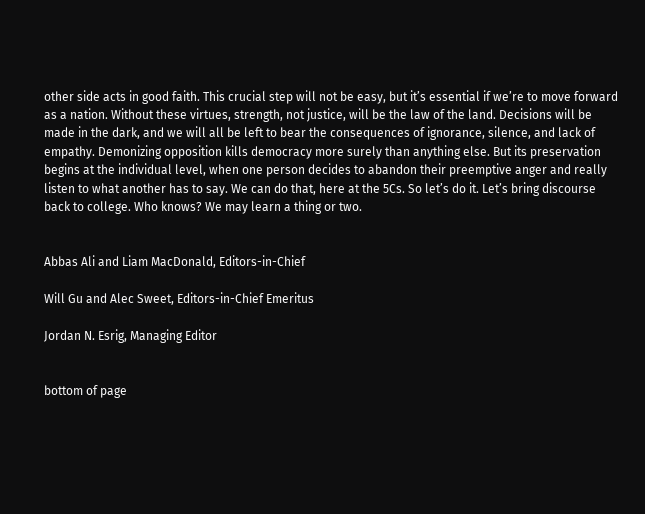other side acts in good faith. This crucial step will not be easy, but it’s essential if we’re to move forward as a nation. Without these virtues, strength, not justice, will be the law of the land. Decisions will be made in the dark, and we will all be left to bear the consequences of ignorance, silence, and lack of empathy. Demonizing opposition kills democracy more surely than anything else. But its preservation begins at the individual level, when one person decides to abandon their preemptive anger and really listen to what another has to say. We can do that, here at the 5Cs. So let’s do it. Let’s bring discourse back to college. Who knows? We may learn a thing or two.


Abbas Ali and Liam MacDonald, Editors-in-Chief

Will Gu and Alec Sweet, Editors-in-Chief Emeritus

Jordan N. Esrig, Managing Editor


bottom of page